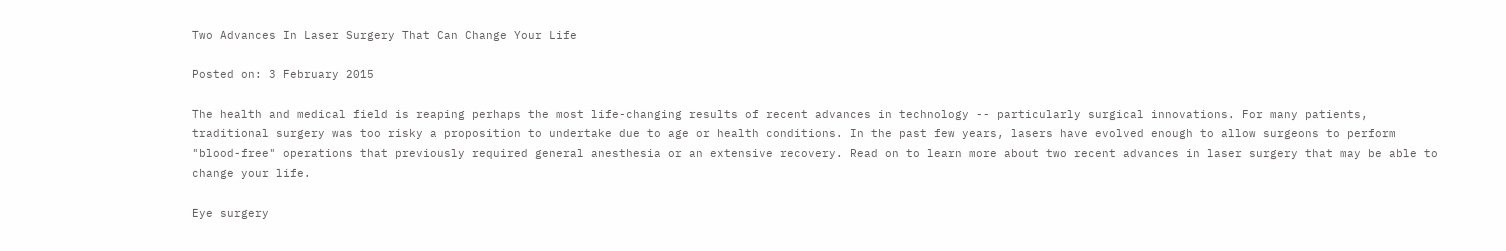Two Advances In Laser Surgery That Can Change Your Life

Posted on: 3 February 2015

The health and medical field is reaping perhaps the most life-changing results of recent advances in technology -- particularly surgical innovations. For many patients, traditional surgery was too risky a proposition to undertake due to age or health conditions. In the past few years, lasers have evolved enough to allow surgeons to perform "blood-free" operations that previously required general anesthesia or an extensive recovery. Read on to learn more about two recent advances in laser surgery that may be able to change your life.

Eye surgery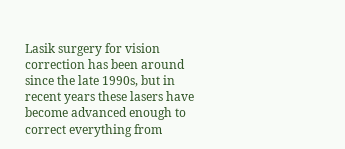Lasik surgery for vision correction has been around since the late 1990s, but in recent years these lasers have become advanced enough to correct everything from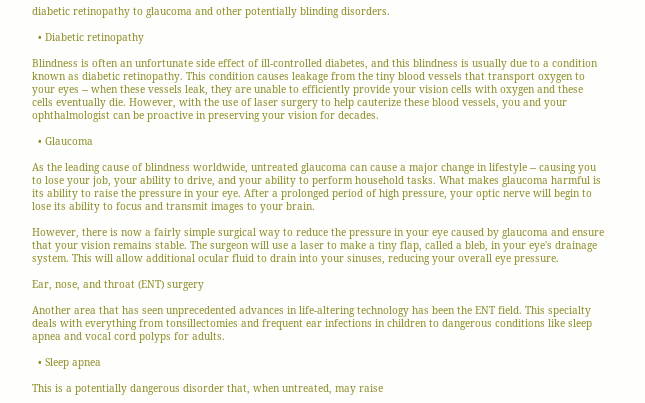diabetic retinopathy to glaucoma and other potentially blinding disorders.

  • Diabetic retinopathy

Blindness is often an unfortunate side effect of ill-controlled diabetes, and this blindness is usually due to a condition known as diabetic retinopathy. This condition causes leakage from the tiny blood vessels that transport oxygen to your eyes -- when these vessels leak, they are unable to efficiently provide your vision cells with oxygen and these cells eventually die. However, with the use of laser surgery to help cauterize these blood vessels, you and your ophthalmologist can be proactive in preserving your vision for decades.

  • Glaucoma

As the leading cause of blindness worldwide, untreated glaucoma can cause a major change in lifestyle -- causing you to lose your job, your ability to drive, and your ability to perform household tasks. What makes glaucoma harmful is its ability to raise the pressure in your eye. After a prolonged period of high pressure, your optic nerve will begin to lose its ability to focus and transmit images to your brain.

However, there is now a fairly simple surgical way to reduce the pressure in your eye caused by glaucoma and ensure that your vision remains stable. The surgeon will use a laser to make a tiny flap, called a bleb, in your eye's drainage system. This will allow additional ocular fluid to drain into your sinuses, reducing your overall eye pressure.

Ear, nose, and throat (ENT) surgery

Another area that has seen unprecedented advances in life-altering technology has been the ENT field. This specialty deals with everything from tonsillectomies and frequent ear infections in children to dangerous conditions like sleep apnea and vocal cord polyps for adults.

  • Sleep apnea

This is a potentially dangerous disorder that, when untreated, may raise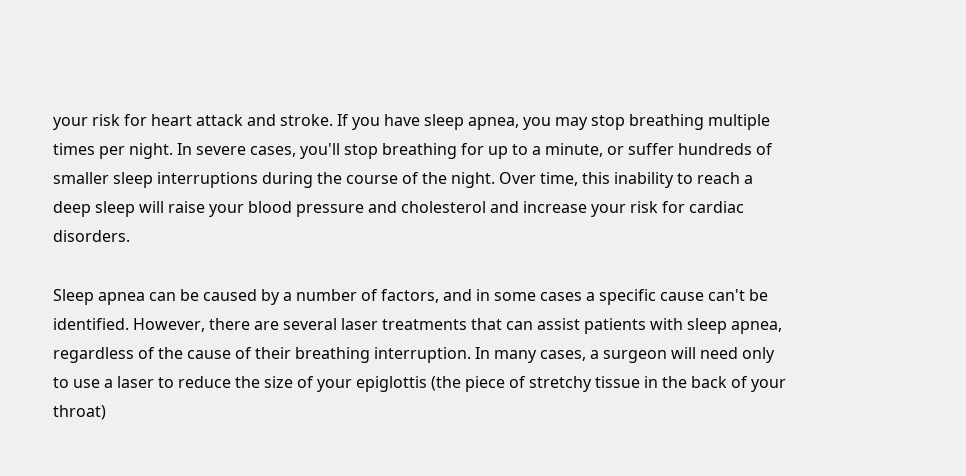your risk for heart attack and stroke. If you have sleep apnea, you may stop breathing multiple times per night. In severe cases, you'll stop breathing for up to a minute, or suffer hundreds of smaller sleep interruptions during the course of the night. Over time, this inability to reach a deep sleep will raise your blood pressure and cholesterol and increase your risk for cardiac disorders.

Sleep apnea can be caused by a number of factors, and in some cases a specific cause can't be identified. However, there are several laser treatments that can assist patients with sleep apnea, regardless of the cause of their breathing interruption. In many cases, a surgeon will need only to use a laser to reduce the size of your epiglottis (the piece of stretchy tissue in the back of your throat)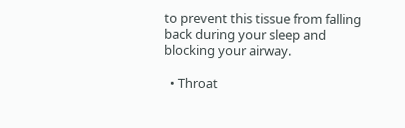to prevent this tissue from falling back during your sleep and blocking your airway.

  • Throat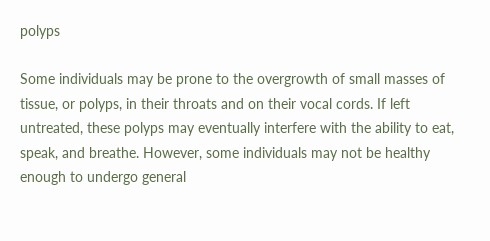polyps

Some individuals may be prone to the overgrowth of small masses of tissue, or polyps, in their throats and on their vocal cords. If left untreated, these polyps may eventually interfere with the ability to eat, speak, and breathe. However, some individuals may not be healthy enough to undergo general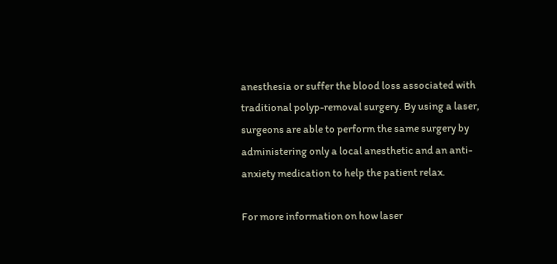anesthesia or suffer the blood loss associated with traditional polyp-removal surgery. By using a laser, surgeons are able to perform the same surgery by administering only a local anesthetic and an anti-anxiety medication to help the patient relax.

For more information on how laser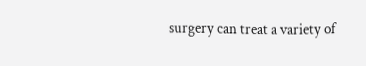surgery can treat a variety of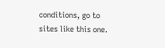conditions, go to sites like this one.